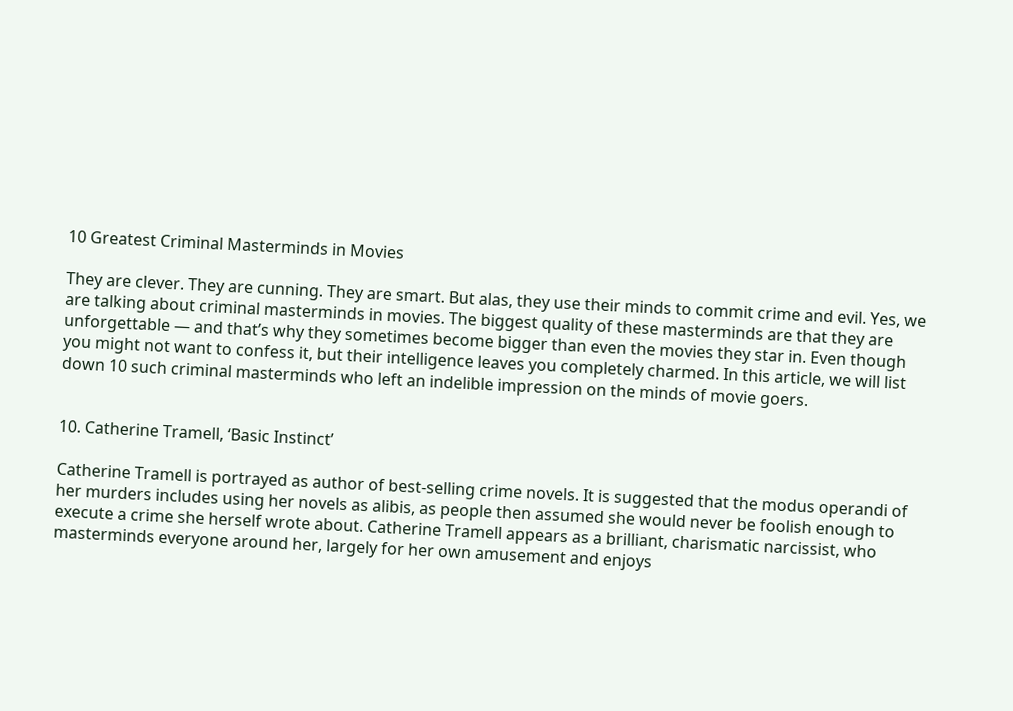10 Greatest Criminal Masterminds in Movies

They are clever. They are cunning. They are smart. But alas, they use their minds to commit crime and evil. Yes, we are talking about criminal masterminds in movies. The biggest quality of these masterminds are that they are unforgettable — and that’s why they sometimes become bigger than even the movies they star in. Even though you might not want to confess it, but their intelligence leaves you completely charmed. In this article, we will list down 10 such criminal masterminds who left an indelible impression on the minds of movie goers.


10. Catherine Tramell, ‘Basic Instinct’

Catherine Tramell is portrayed as author of best-selling crime novels. It is suggested that the modus operandi of her murders includes using her novels as alibis, as people then assumed she would never be foolish enough to execute a crime she herself wrote about. Catherine Tramell appears as a brilliant, charismatic narcissist, who masterminds everyone around her, largely for her own amusement and enjoys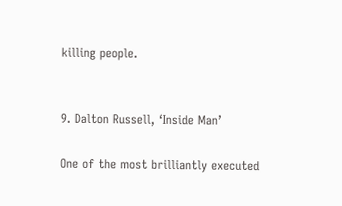killing people.


9. Dalton Russell, ‘Inside Man’

One of the most brilliantly executed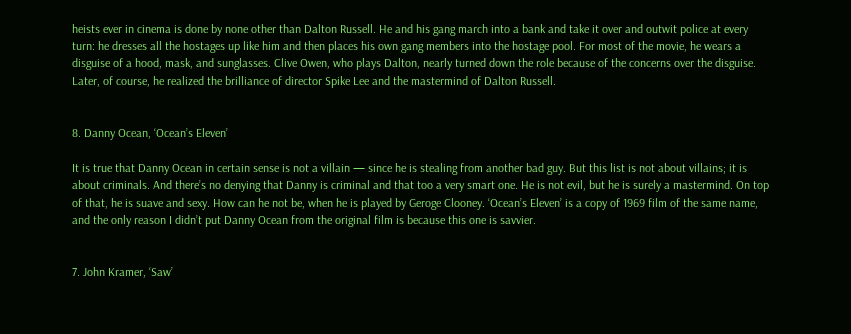heists ever in cinema is done by none other than Dalton Russell. He and his gang march into a bank and take it over and outwit police at every turn: he dresses all the hostages up like him and then places his own gang members into the hostage pool. For most of the movie, he wears a disguise of a hood, mask, and sunglasses. Clive Owen, who plays Dalton, nearly turned down the role because of the concerns over the disguise. Later, of course, he realized the brilliance of director Spike Lee and the mastermind of Dalton Russell.


8. Danny Ocean, ‘Ocean’s Eleven’

It is true that Danny Ocean in certain sense is not a villain — since he is stealing from another bad guy. But this list is not about villains; it is about criminals. And there’s no denying that Danny is criminal and that too a very smart one. He is not evil, but he is surely a mastermind. On top of that, he is suave and sexy. How can he not be, when he is played by Geroge Clooney. ‘Ocean’s Eleven’ is a copy of 1969 film of the same name, and the only reason I didn’t put Danny Ocean from the original film is because this one is savvier.


7. John Kramer, ‘Saw’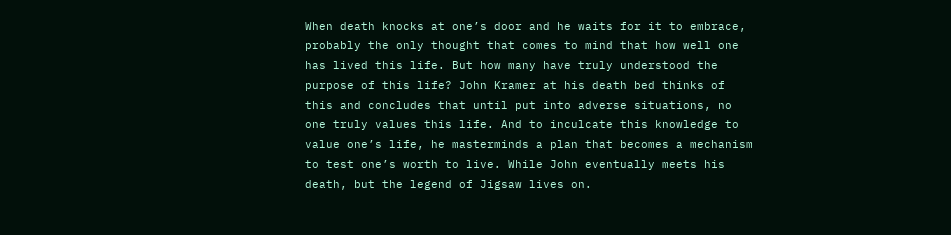When death knocks at one’s door and he waits for it to embrace, probably the only thought that comes to mind that how well one has lived this life. But how many have truly understood the purpose of this life? John Kramer at his death bed thinks of this and concludes that until put into adverse situations, no one truly values this life. And to inculcate this knowledge to value one’s life, he masterminds a plan that becomes a mechanism to test one’s worth to live. While John eventually meets his death, but the legend of Jigsaw lives on.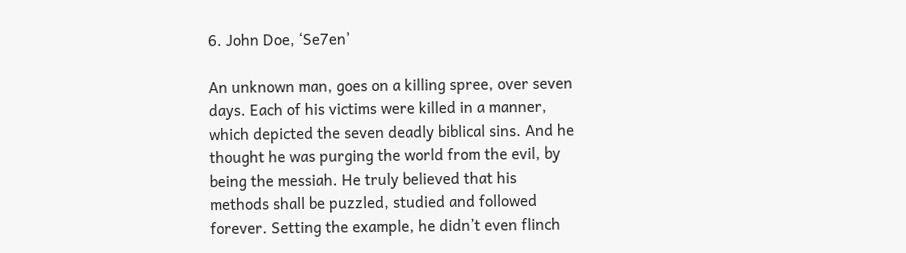6. John Doe, ‘Se7en’

An unknown man, goes on a killing spree, over seven days. Each of his victims were killed in a manner, which depicted the seven deadly biblical sins. And he thought he was purging the world from the evil, by being the messiah. He truly believed that his methods shall be puzzled, studied and followed forever. Setting the example, he didn’t even flinch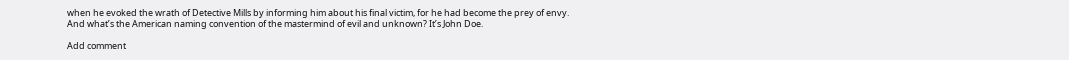when he evoked the wrath of Detective Mills by informing him about his final victim, for he had become the prey of envy. And what’s the American naming convention of the mastermind of evil and unknown? It’s John Doe.

Add comment